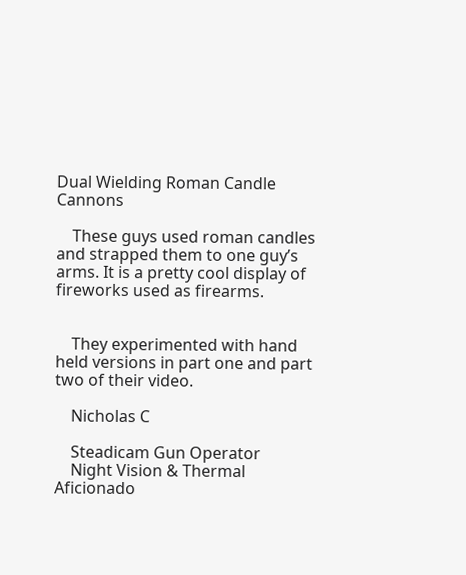Dual Wielding Roman Candle Cannons

    These guys used roman candles and strapped them to one guy’s arms. It is a pretty cool display of fireworks used as firearms.


    They experimented with hand held versions in part one and part two of their video.

    Nicholas C

    Steadicam Gun Operator
    Night Vision & Thermal Aficionado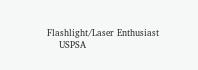Flashlight/Laser Enthusiast
    USPSA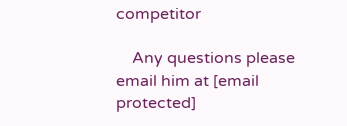competitor

    Any questions please email him at [email protected]